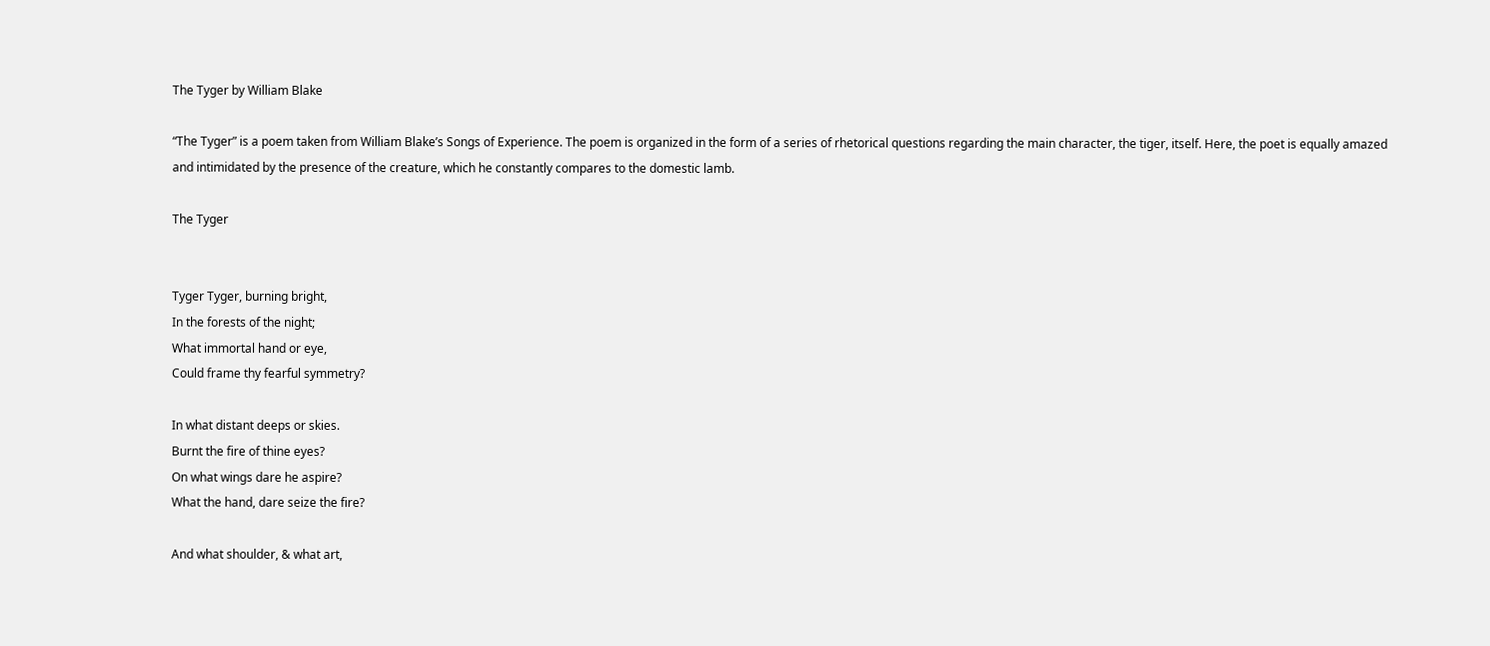The Tyger by William Blake

“The Tyger” is a poem taken from William Blake’s Songs of Experience. The poem is organized in the form of a series of rhetorical questions regarding the main character, the tiger, itself. Here, the poet is equally amazed and intimidated by the presence of the creature, which he constantly compares to the domestic lamb.

The Tyger


Tyger Tyger, burning bright,
In the forests of the night;
What immortal hand or eye,
Could frame thy fearful symmetry?

In what distant deeps or skies.
Burnt the fire of thine eyes?
On what wings dare he aspire?
What the hand, dare seize the fire?

And what shoulder, & what art,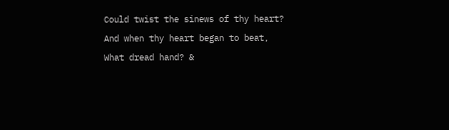Could twist the sinews of thy heart?
And when thy heart began to beat,
What dread hand? &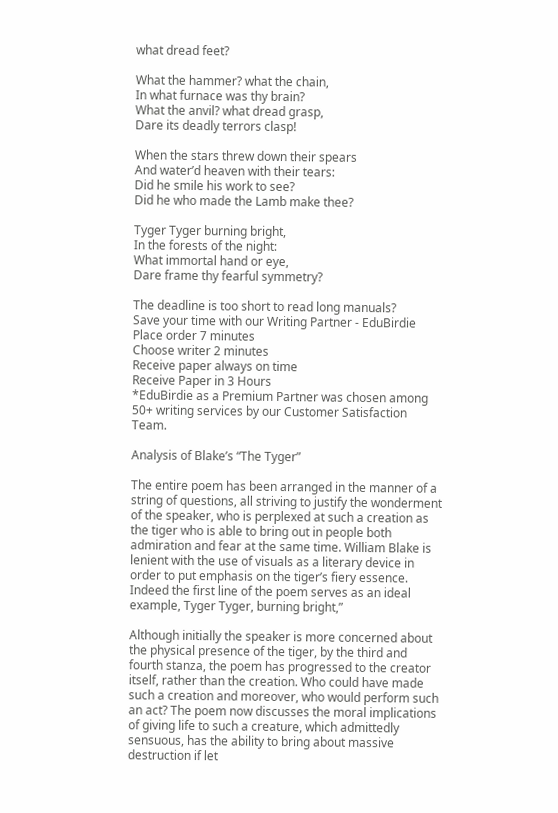what dread feet?

What the hammer? what the chain,
In what furnace was thy brain?
What the anvil? what dread grasp,
Dare its deadly terrors clasp!

When the stars threw down their spears
And water’d heaven with their tears:
Did he smile his work to see?
Did he who made the Lamb make thee?

Tyger Tyger burning bright,
In the forests of the night:
What immortal hand or eye,
Dare frame thy fearful symmetry?

The deadline is too short to read long manuals?
Save your time with our Writing Partner - EduBirdie
Place order 7 minutes
Choose writer 2 minutes
Receive paper always on time
Receive Paper in 3 Hours
*EduBirdie as a Premium Partner was chosen among 50+ writing services by our Customer Satisfaction Team.

Analysis of Blake’s “The Tyger”

The entire poem has been arranged in the manner of a string of questions, all striving to justify the wonderment of the speaker, who is perplexed at such a creation as the tiger who is able to bring out in people both admiration and fear at the same time. William Blake is lenient with the use of visuals as a literary device in order to put emphasis on the tiger’s fiery essence. Indeed the first line of the poem serves as an ideal example, Tyger Tyger, burning bright,”

Although initially the speaker is more concerned about the physical presence of the tiger, by the third and fourth stanza, the poem has progressed to the creator itself, rather than the creation. Who could have made such a creation and moreover, who would perform such an act? The poem now discusses the moral implications of giving life to such a creature, which admittedly sensuous, has the ability to bring about massive destruction if let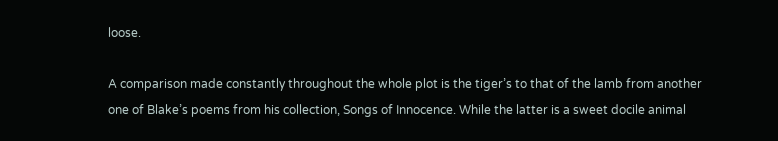loose.

A comparison made constantly throughout the whole plot is the tiger’s to that of the lamb from another one of Blake’s poems from his collection, Songs of Innocence. While the latter is a sweet docile animal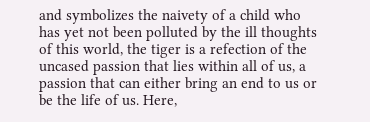and symbolizes the naivety of a child who has yet not been polluted by the ill thoughts of this world, the tiger is a refection of the uncased passion that lies within all of us, a passion that can either bring an end to us or be the life of us. Here,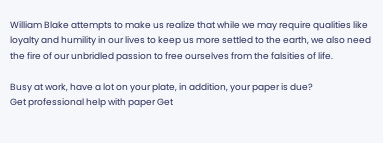William Blake attempts to make us realize that while we may require qualities like loyalty and humility in our lives to keep us more settled to the earth, we also need the fire of our unbridled passion to free ourselves from the falsities of life.

Busy at work, have a lot on your plate, in addition, your paper is due?
Get professional help with paper Get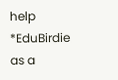help
*EduBirdie as a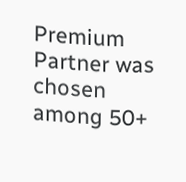Premium Partner was chosen among 50+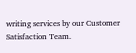writing services by our Customer Satisfaction Team.